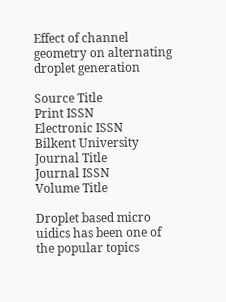Effect of channel geometry on alternating droplet generation

Source Title
Print ISSN
Electronic ISSN
Bilkent University
Journal Title
Journal ISSN
Volume Title

Droplet based micro uidics has been one of the popular topics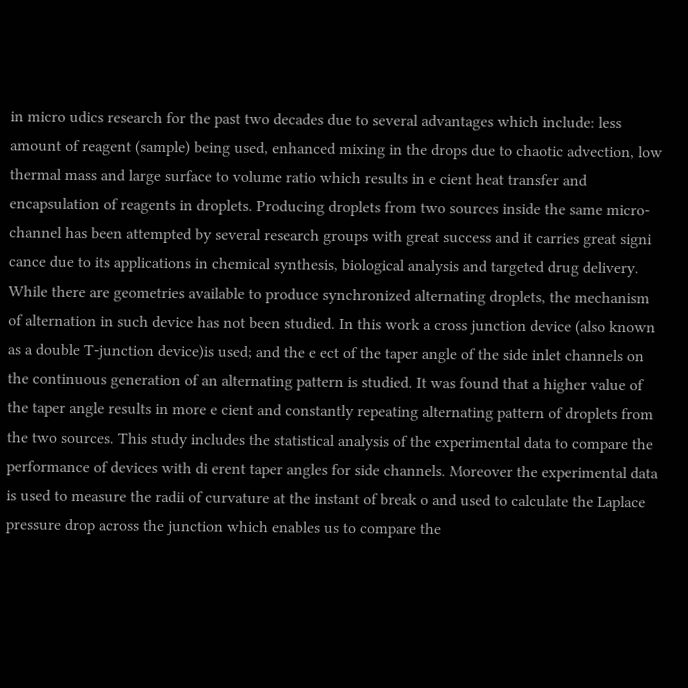in micro udics research for the past two decades due to several advantages which include: less amount of reagent (sample) being used, enhanced mixing in the drops due to chaotic advection, low thermal mass and large surface to volume ratio which results in e cient heat transfer and encapsulation of reagents in droplets. Producing droplets from two sources inside the same micro-channel has been attempted by several research groups with great success and it carries great signi cance due to its applications in chemical synthesis, biological analysis and targeted drug delivery. While there are geometries available to produce synchronized alternating droplets, the mechanism of alternation in such device has not been studied. In this work a cross junction device (also known as a double T-junction device)is used; and the e ect of the taper angle of the side inlet channels on the continuous generation of an alternating pattern is studied. It was found that a higher value of the taper angle results in more e cient and constantly repeating alternating pattern of droplets from the two sources. This study includes the statistical analysis of the experimental data to compare the performance of devices with di erent taper angles for side channels. Moreover the experimental data is used to measure the radii of curvature at the instant of break o and used to calculate the Laplace pressure drop across the junction which enables us to compare the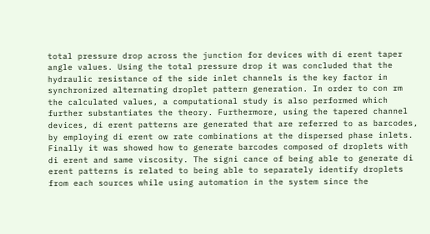total pressure drop across the junction for devices with di erent taper angle values. Using the total pressure drop it was concluded that the hydraulic resistance of the side inlet channels is the key factor in synchronized alternating droplet pattern generation. In order to con rm the calculated values, a computational study is also performed which further substantiates the theory. Furthermore, using the tapered channel devices, di erent patterns are generated that are referred to as barcodes, by employing di erent ow rate combinations at the dispersed phase inlets. Finally it was showed how to generate barcodes composed of droplets with di erent and same viscosity. The signi cance of being able to generate di erent patterns is related to being able to separately identify droplets from each sources while using automation in the system since the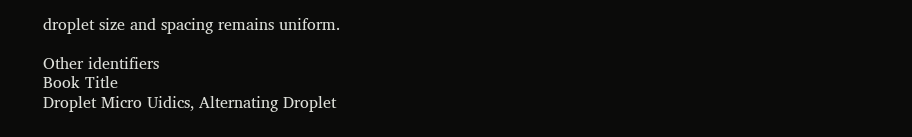droplet size and spacing remains uniform.

Other identifiers
Book Title
Droplet Micro Uidics, Alternating Droplet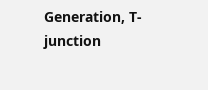Generation, T-junction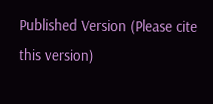Published Version (Please cite this version)